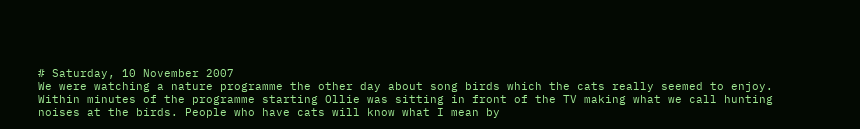# Saturday, 10 November 2007
We were watching a nature programme the other day about song birds which the cats really seemed to enjoy. Within minutes of the programme starting Ollie was sitting in front of the TV making what we call hunting noises at the birds. People who have cats will know what I mean by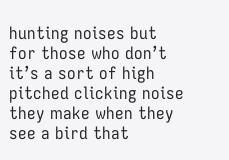hunting noises but for those who don’t it’s a sort of high pitched clicking noise they make when they see a bird that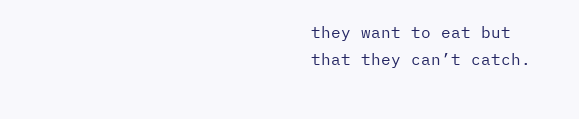they want to eat but that they can’t catch.